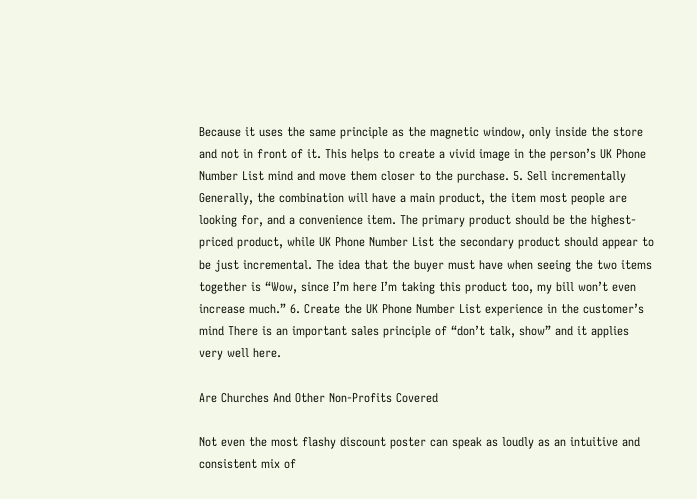Because it uses the same principle as the magnetic window, only inside the store and not in front of it. This helps to create a vivid image in the person’s UK Phone Number List mind and move them closer to the purchase. 5. Sell incrementally Generally, the combination will have a main product, the item most people are looking for, and a convenience item. The primary product should be the highest-priced product, while UK Phone Number List the secondary product should appear to be just incremental. The idea that the buyer must have when seeing the two items together is “Wow, since I’m here I’m taking this product too, my bill won’t even increase much.” 6. Create the UK Phone Number List experience in the customer’s mind There is an important sales principle of “don’t talk, show” and it applies very well here.

Are Churches And Other Non-Profits Covered

Not even the most flashy discount poster can speak as loudly as an intuitive and consistent mix of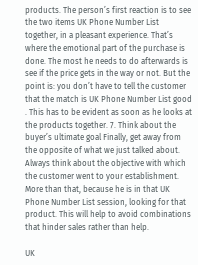products. The person’s first reaction is to see the two items UK Phone Number List together, in a pleasant experience. That’s where the emotional part of the purchase is done. The most he needs to do afterwards is see if the price gets in the way or not. But the point is: you don’t have to tell the customer that the match is UK Phone Number List good . This has to be evident as soon as he looks at the products together. 7. Think about the buyer’s ultimate goal Finally, get away from the opposite of what we just talked about. Always think about the objective with which the customer went to your establishment. More than that, because he is in that UK Phone Number List session, looking for that product. This will help to avoid combinations that hinder sales rather than help.

UK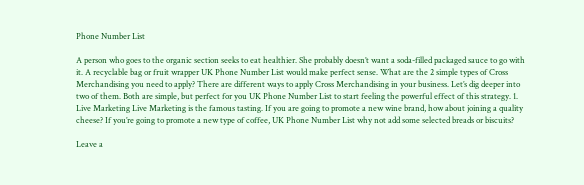Phone Number List

A person who goes to the organic section seeks to eat healthier. She probably doesn’t want a soda-filled packaged sauce to go with it. A recyclable bag or fruit wrapper UK Phone Number List would make perfect sense. What are the 2 simple types of Cross Merchandising you need to apply? There are different ways to apply Cross Merchandising in your business. Let’s dig deeper into two of them. Both are simple, but perfect for you UK Phone Number List to start feeling the powerful effect of this strategy. 1. Live Marketing Live Marketing is the famous tasting. If you are going to promote a new wine brand, how about joining a quality cheese? If you’re going to promote a new type of coffee, UK Phone Number List why not add some selected breads or biscuits?

Leave a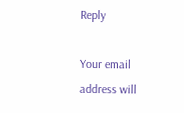Reply

Your email address will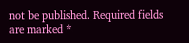not be published. Required fields are marked *